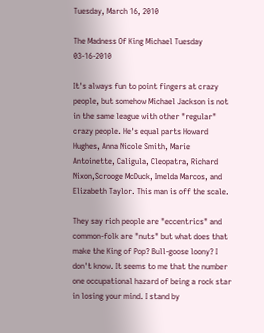Tuesday, March 16, 2010

The Madness Of King Michael Tuesday 03-16-2010

It's always fun to point fingers at crazy people, but somehow Michael Jackson is not in the same league with other "regular" crazy people. He's equal parts Howard Hughes, Anna Nicole Smith, Marie Antoinette, Caligula, Cleopatra, Richard Nixon,Scrooge McDuck, Imelda Marcos, and Elizabeth Taylor. This man is off the scale.

They say rich people are "eccentrics" and common-folk are "nuts" but what does that make the King of Pop? Bull-goose loony? I don't know. It seems to me that the number one occupational hazard of being a rock star in losing your mind. I stand by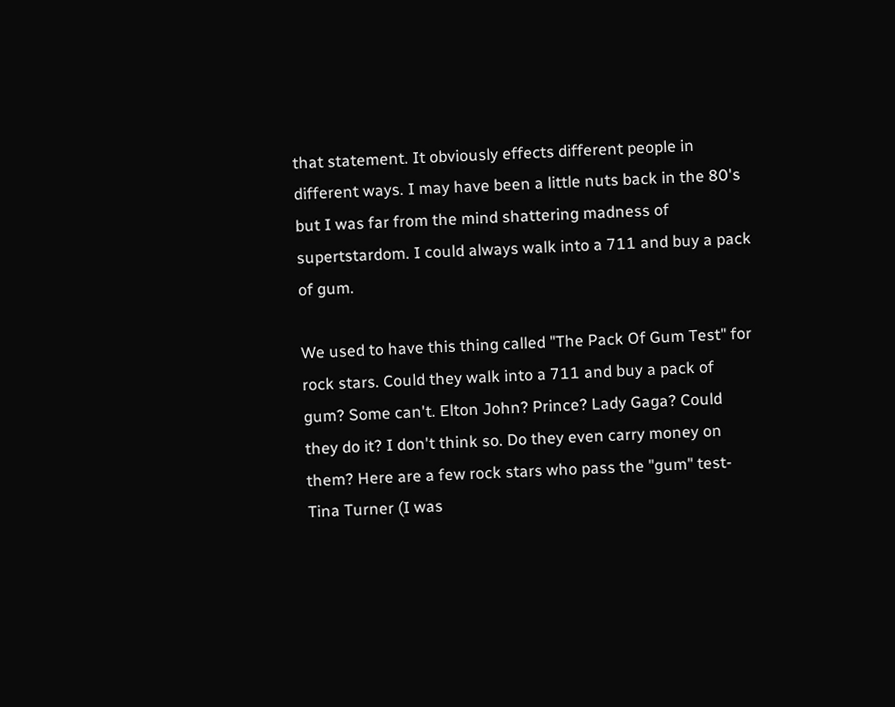that statement. It obviously effects different people in different ways. I may have been a little nuts back in the 80's but I was far from the mind shattering madness of supertstardom. I could always walk into a 711 and buy a pack of gum.

We used to have this thing called "The Pack Of Gum Test" for rock stars. Could they walk into a 711 and buy a pack of gum? Some can't. Elton John? Prince? Lady Gaga? Could they do it? I don't think so. Do they even carry money on them? Here are a few rock stars who pass the "gum" test- Tina Turner (I was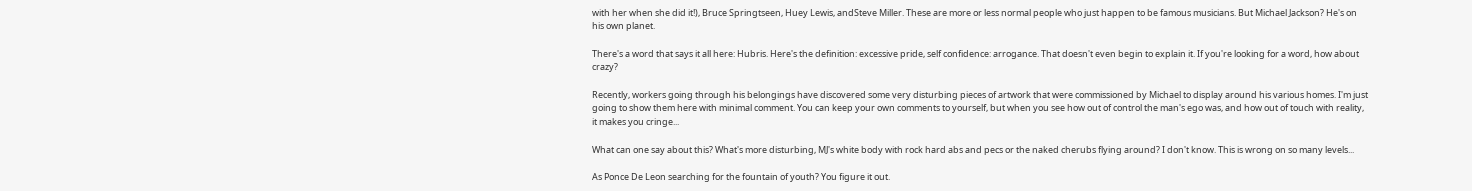with her when she did it!), Bruce Springtseen, Huey Lewis, andSteve Miller. These are more or less normal people who just happen to be famous musicians. But Michael Jackson? He's on his own planet.

There's a word that says it all here: Hubris. Here's the definition: excessive pride, self confidence: arrogance. That doesn't even begin to explain it. If you're looking for a word, how about crazy?

Recently, workers going through his belongings have discovered some very disturbing pieces of artwork that were commissioned by Michael to display around his various homes. I'm just going to show them here with minimal comment. You can keep your own comments to yourself, but when you see how out of control the man's ego was, and how out of touch with reality, it makes you cringe...

What can one say about this? What's more disturbing, MJ's white body with rock hard abs and pecs or the naked cherubs flying around? I don't know. This is wrong on so many levels...

As Ponce De Leon searching for the fountain of youth? You figure it out.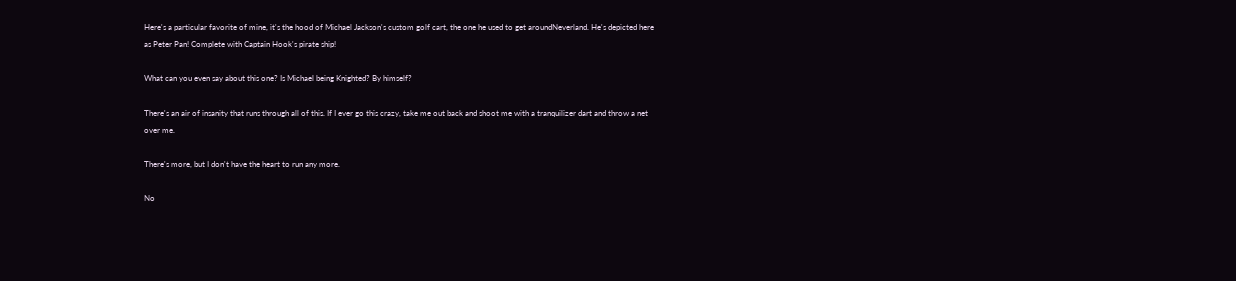Here's a particular favorite of mine, it's the hood of Michael Jackson's custom golf cart, the one he used to get aroundNeverland. He's depicted here as Peter Pan! Complete with Captain Hook's pirate ship!

What can you even say about this one? Is Michael being Knighted? By himself?

There's an air of insanity that runs through all of this. If I ever go this crazy, take me out back and shoot me with a tranquilizer dart and throw a net over me.

There's more, but I don't have the heart to run any more.

No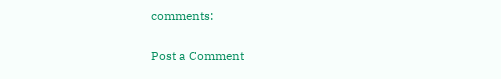comments:

Post a Comment